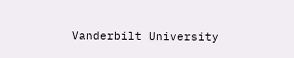Vanderbilt University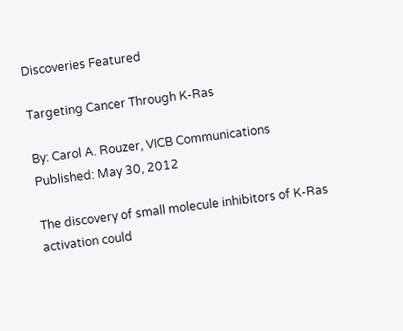Discoveries Featured

Targeting Cancer Through K-Ras

By: Carol A. Rouzer, VICB Communications
Published: May 30, 2012

The discovery of small molecule inhibitors of K-Ras activation could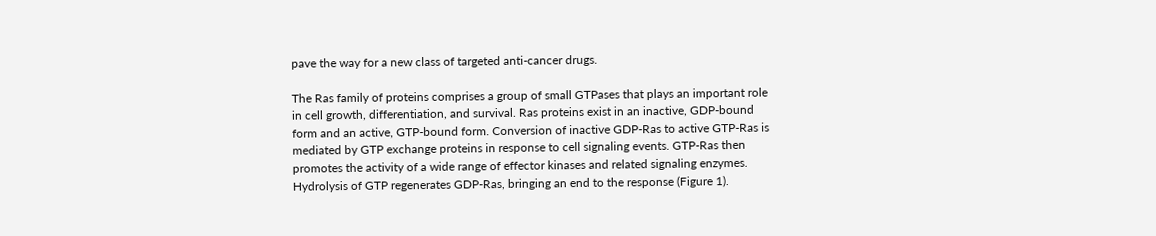pave the way for a new class of targeted anti-cancer drugs.

The Ras family of proteins comprises a group of small GTPases that plays an important role in cell growth, differentiation, and survival. Ras proteins exist in an inactive, GDP-bound form and an active, GTP-bound form. Conversion of inactive GDP-Ras to active GTP-Ras is mediated by GTP exchange proteins in response to cell signaling events. GTP-Ras then promotes the activity of a wide range of effector kinases and related signaling enzymes. Hydrolysis of GTP regenerates GDP-Ras, bringing an end to the response (Figure 1).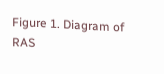Figure 1. Diagram of RAS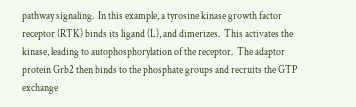pathway signaling.  In this example, a tyrosine kinase growth factor receptor (RTK) binds its ligand (L), and dimerizes.  This activates the kinase, leading to autophosphorylation of the receptor.  The adaptor protein Grb2 then binds to the phosphate groups and recruits the GTP exchange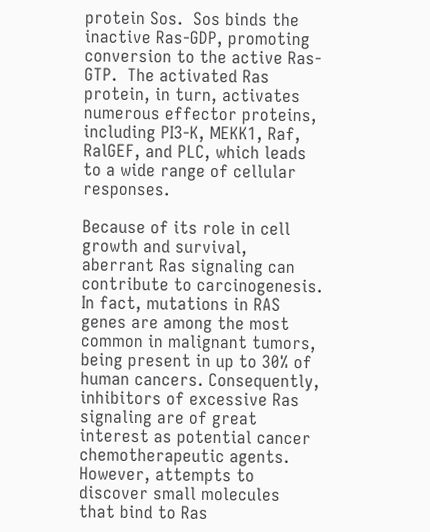protein Sos.  Sos binds the inactive Ras-GDP, promoting conversion to the active Ras-GTP.  The activated Ras protein, in turn, activates numerous effector proteins, including PI3-K, MEKK1, Raf, RalGEF, and PLC, which leads to a wide range of cellular responses.

Because of its role in cell growth and survival, aberrant Ras signaling can contribute to carcinogenesis. In fact, mutations in RAS genes are among the most common in malignant tumors, being present in up to 30% of human cancers. Consequently, inhibitors of excessive Ras signaling are of great interest as potential cancer chemotherapeutic agents. However, attempts to discover small molecules that bind to Ras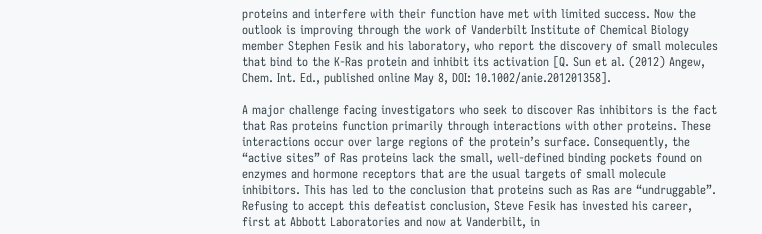proteins and interfere with their function have met with limited success. Now the outlook is improving through the work of Vanderbilt Institute of Chemical Biology member Stephen Fesik and his laboratory, who report the discovery of small molecules that bind to the K-Ras protein and inhibit its activation [Q. Sun et al. (2012) Angew, Chem. Int. Ed., published online May 8, DOI: 10.1002/anie.201201358].

A major challenge facing investigators who seek to discover Ras inhibitors is the fact that Ras proteins function primarily through interactions with other proteins. These interactions occur over large regions of the protein’s surface. Consequently, the “active sites” of Ras proteins lack the small, well-defined binding pockets found on enzymes and hormone receptors that are the usual targets of small molecule inhibitors. This has led to the conclusion that proteins such as Ras are “undruggable”. Refusing to accept this defeatist conclusion, Steve Fesik has invested his career, first at Abbott Laboratories and now at Vanderbilt, in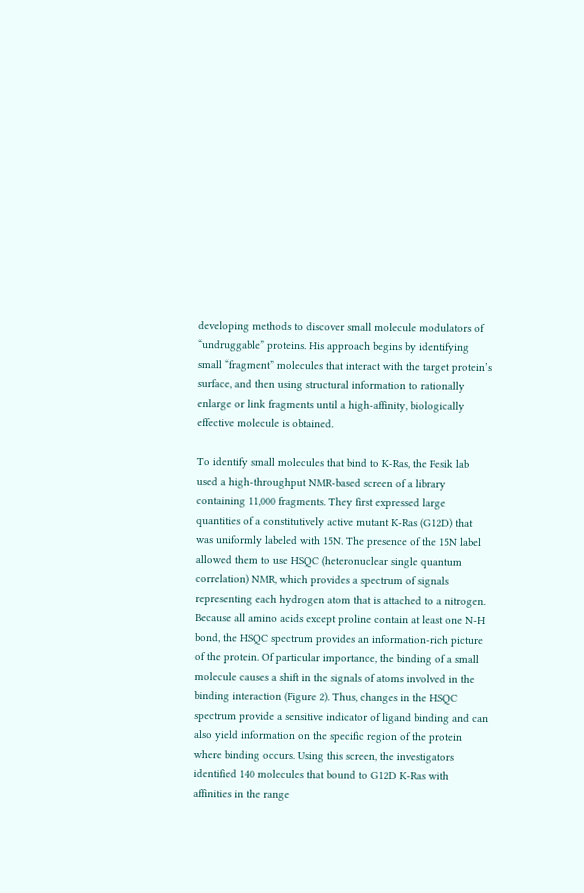developing methods to discover small molecule modulators of “undruggable” proteins. His approach begins by identifying small “fragment” molecules that interact with the target protein’s surface, and then using structural information to rationally enlarge or link fragments until a high-affinity, biologically effective molecule is obtained.

To identify small molecules that bind to K-Ras, the Fesik lab used a high-throughput NMR-based screen of a library containing 11,000 fragments. They first expressed large quantities of a constitutively active mutant K-Ras (G12D) that was uniformly labeled with 15N. The presence of the 15N label allowed them to use HSQC (heteronuclear single quantum correlation) NMR, which provides a spectrum of signals representing each hydrogen atom that is attached to a nitrogen. Because all amino acids except proline contain at least one N-H bond, the HSQC spectrum provides an information-rich picture of the protein. Of particular importance, the binding of a small molecule causes a shift in the signals of atoms involved in the binding interaction (Figure 2). Thus, changes in the HSQC spectrum provide a sensitive indicator of ligand binding and can also yield information on the specific region of the protein where binding occurs. Using this screen, the investigators identified 140 molecules that bound to G12D K-Ras with affinities in the range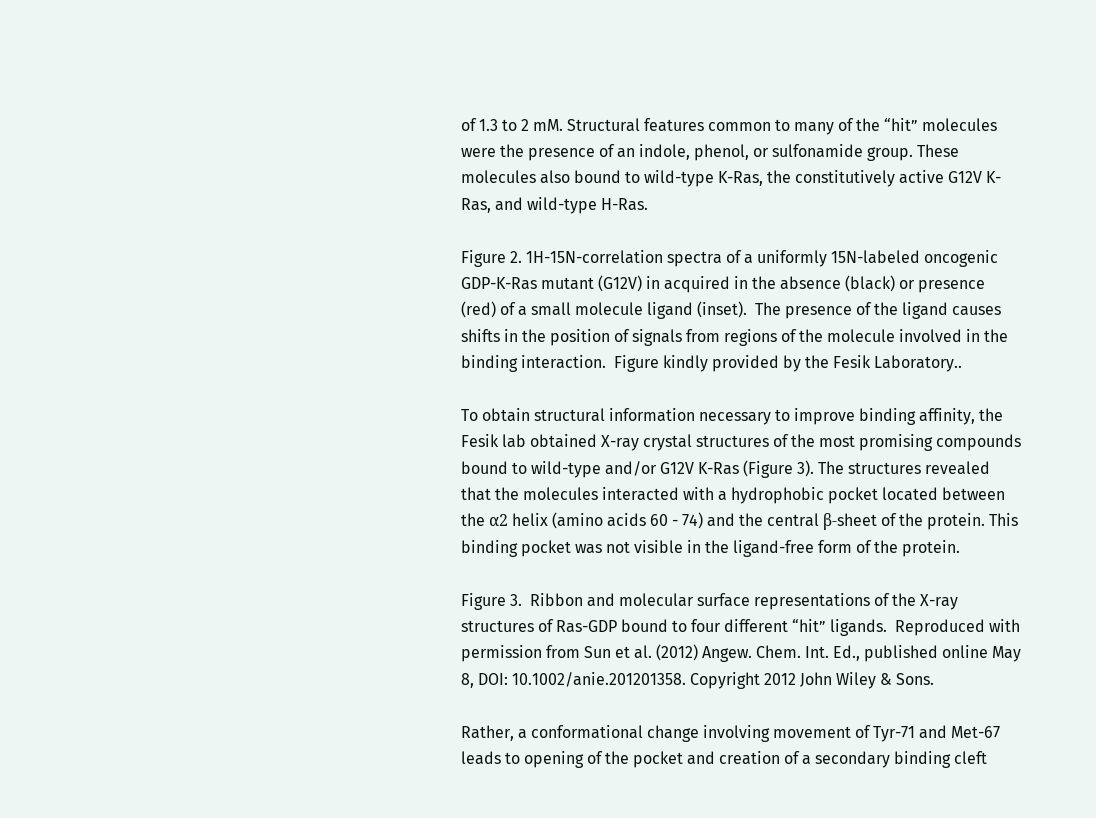of 1.3 to 2 mM. Structural features common to many of the “hit” molecules were the presence of an indole, phenol, or sulfonamide group. These molecules also bound to wild-type K-Ras, the constitutively active G12V K-Ras, and wild-type H-Ras.

Figure 2. 1H-15N-correlation spectra of a uniformly 15N-labeled oncogenic GDP-K-Ras mutant (G12V) in acquired in the absence (black) or presence (red) of a small molecule ligand (inset).  The presence of the ligand causes shifts in the position of signals from regions of the molecule involved in the binding interaction.  Figure kindly provided by the Fesik Laboratory..

To obtain structural information necessary to improve binding affinity, the Fesik lab obtained X-ray crystal structures of the most promising compounds bound to wild-type and/or G12V K-Ras (Figure 3). The structures revealed that the molecules interacted with a hydrophobic pocket located between the α2 helix (amino acids 60 - 74) and the central β-sheet of the protein. This binding pocket was not visible in the ligand-free form of the protein.

Figure 3.  Ribbon and molecular surface representations of the X-ray structures of Ras-GDP bound to four different “hit” ligands.  Reproduced with permission from Sun et al. (2012) Angew. Chem. Int. Ed., published online May 8, DOI: 10.1002/anie.201201358. Copyright 2012 John Wiley & Sons.

Rather, a conformational change involving movement of Tyr-71 and Met-67 leads to opening of the pocket and creation of a secondary binding cleft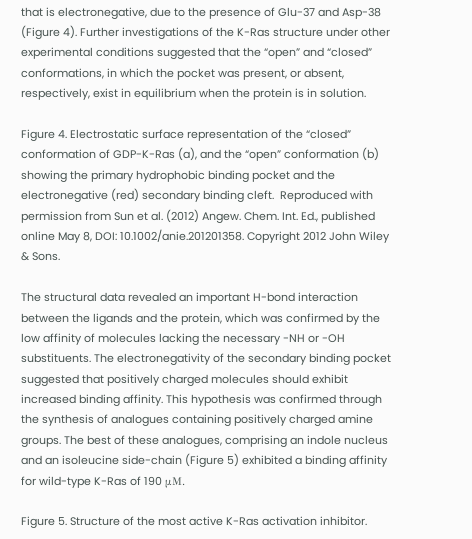that is electronegative, due to the presence of Glu-37 and Asp-38 (Figure 4). Further investigations of the K-Ras structure under other experimental conditions suggested that the “open” and “closed” conformations, in which the pocket was present, or absent, respectively, exist in equilibrium when the protein is in solution.

Figure 4. Electrostatic surface representation of the “closed” conformation of GDP-K-Ras (a), and the “open” conformation (b) showing the primary hydrophobic binding pocket and the electronegative (red) secondary binding cleft.  Reproduced with permission from Sun et al. (2012) Angew. Chem. Int. Ed., published online May 8, DOI: 10.1002/anie.201201358. Copyright 2012 John Wiley & Sons.

The structural data revealed an important H-bond interaction between the ligands and the protein, which was confirmed by the low affinity of molecules lacking the necessary -NH or -OH substituents. The electronegativity of the secondary binding pocket suggested that positively charged molecules should exhibit increased binding affinity. This hypothesis was confirmed through the synthesis of analogues containing positively charged amine groups. The best of these analogues, comprising an indole nucleus and an isoleucine side-chain (Figure 5) exhibited a binding affinity for wild-type K-Ras of 190 μM.

Figure 5. Structure of the most active K-Ras activation inhibitor.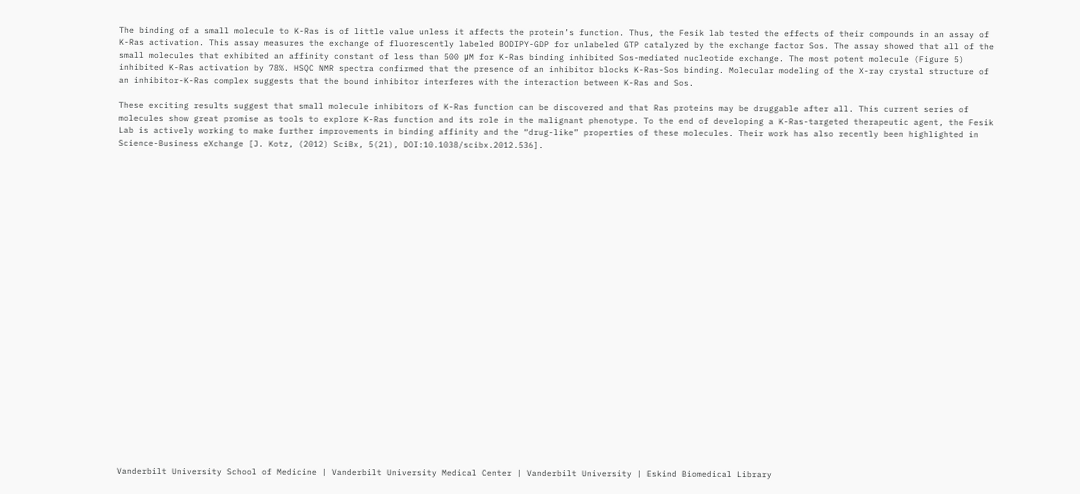The binding of a small molecule to K-Ras is of little value unless it affects the protein’s function. Thus, the Fesik lab tested the effects of their compounds in an assay of K-Ras activation. This assay measures the exchange of fluorescently labeled BODIPY-GDP for unlabeled GTP catalyzed by the exchange factor Sos. The assay showed that all of the small molecules that exhibited an affinity constant of less than 500 μM for K-Ras binding inhibited Sos-mediated nucleotide exchange. The most potent molecule (Figure 5) inhibited K-Ras activation by 78%. HSQC NMR spectra confirmed that the presence of an inhibitor blocks K-Ras-Sos binding. Molecular modeling of the X-ray crystal structure of an inhibitor-K-Ras complex suggests that the bound inhibitor interferes with the interaction between K-Ras and Sos.

These exciting results suggest that small molecule inhibitors of K-Ras function can be discovered and that Ras proteins may be druggable after all. This current series of molecules show great promise as tools to explore K-Ras function and its role in the malignant phenotype. To the end of developing a K-Ras-targeted therapeutic agent, the Fesik Lab is actively working to make further improvements in binding affinity and the “drug-like” properties of these molecules. Their work has also recently been highlighted in Science-Business eXchange [J. Kotz, (2012) SciBx, 5(21), DOI:10.1038/scibx.2012.536].

























Vanderbilt University School of Medicine | Vanderbilt University Medical Center | Vanderbilt University | Eskind Biomedical Library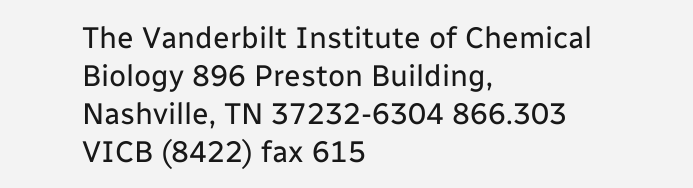The Vanderbilt Institute of Chemical Biology 896 Preston Building, Nashville, TN 37232-6304 866.303 VICB (8422) fax 615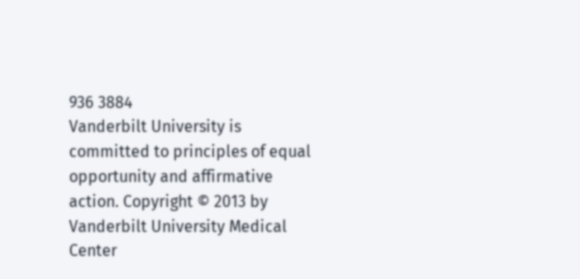936 3884
Vanderbilt University is committed to principles of equal opportunity and affirmative action. Copyright © 2013 by Vanderbilt University Medical Center